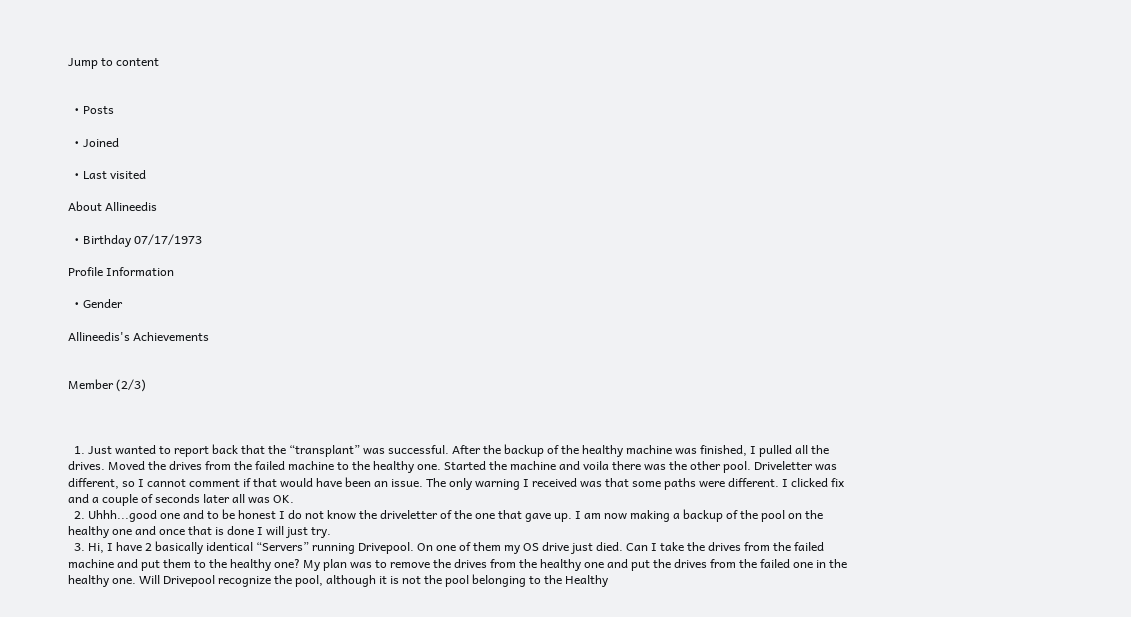Jump to content


  • Posts

  • Joined

  • Last visited

About Allineedis

  • Birthday 07/17/1973

Profile Information

  • Gender

Allineedis's Achievements


Member (2/3)



  1. Just wanted to report back that the “transplant” was successful. After the backup of the healthy machine was finished, I pulled all the drives. Moved the drives from the failed machine to the healthy one. Started the machine and voila there was the other pool. Driveletter was different, so I cannot comment if that would have been an issue. The only warning I received was that some paths were different. I clicked fix and a couple of seconds later all was OK.
  2. Uhhh...good one and to be honest I do not know the driveletter of the one that gave up. I am now making a backup of the pool on the healthy one and once that is done I will just try.
  3. Hi, I have 2 basically identical “Servers” running Drivepool. On one of them my OS drive just died. Can I take the drives from the failed machine and put them to the healthy one? My plan was to remove the drives from the healthy one and put the drives from the failed one in the healthy one. Will Drivepool recognize the pool, although it is not the pool belonging to the Healthy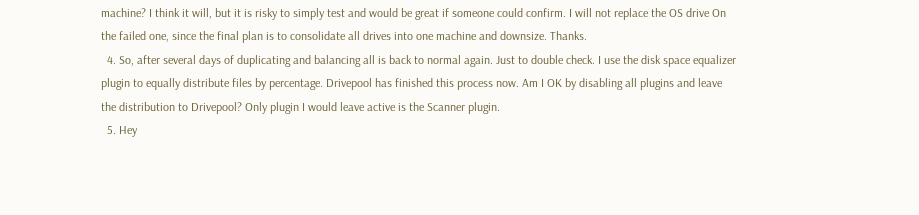machine? I think it will, but it is risky to simply test and would be great if someone could confirm. I will not replace the OS drive On the failed one, since the final plan is to consolidate all drives into one machine and downsize. Thanks.
  4. So, after several days of duplicating and balancing all is back to normal again. Just to double check. I use the disk space equalizer plugin to equally distribute files by percentage. Drivepool has finished this process now. Am I OK by disabling all plugins and leave the distribution to Drivepool? Only plugin I would leave active is the Scanner plugin.
  5. Hey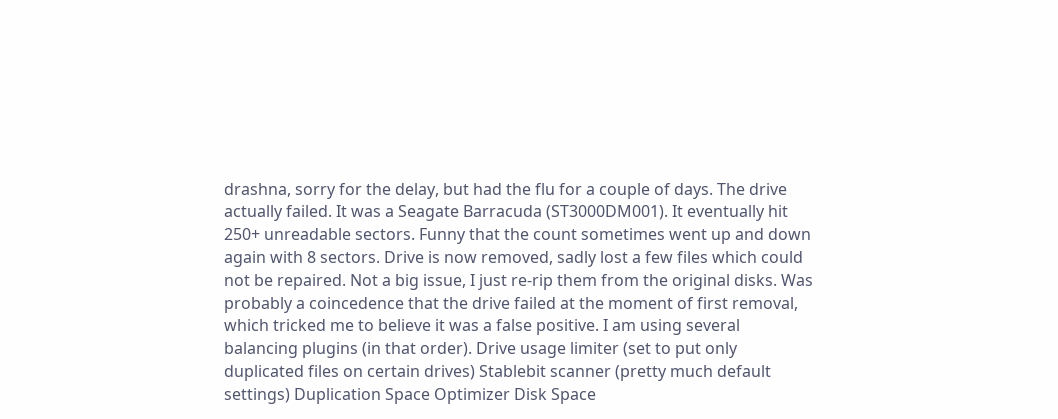drashna, sorry for the delay, but had the flu for a couple of days. The drive actually failed. It was a Seagate Barracuda (ST3000DM001). It eventually hit 250+ unreadable sectors. Funny that the count sometimes went up and down again with 8 sectors. Drive is now removed, sadly lost a few files which could not be repaired. Not a big issue, I just re-rip them from the original disks. Was probably a coincedence that the drive failed at the moment of first removal, which tricked me to believe it was a false positive. I am using several balancing plugins (in that order). Drive usage limiter (set to put only duplicated files on certain drives) Stablebit scanner (pretty much default settings) Duplication Space Optimizer Disk Space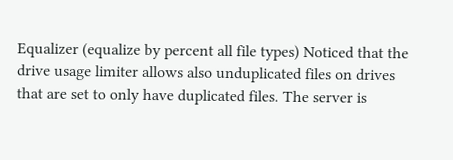Equalizer (equalize by percent all file types) Noticed that the drive usage limiter allows also unduplicated files on drives that are set to only have duplicated files. The server is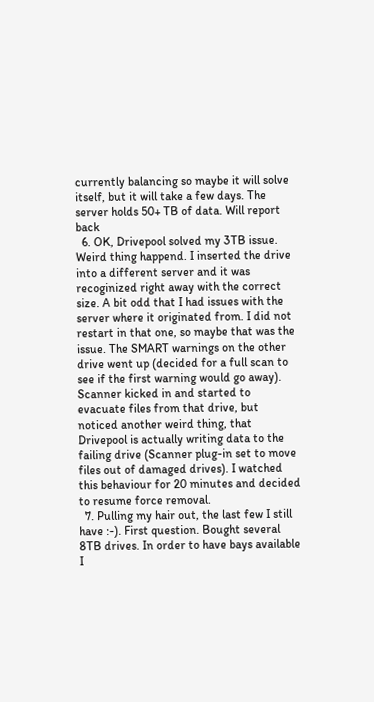currently balancing so maybe it will solve itself, but it will take a few days. The server holds 50+ TB of data. Will report back
  6. OK, Drivepool solved my 3TB issue. Weird thing happend. I inserted the drive into a different server and it was recoginized right away with the correct size. A bit odd that I had issues with the server where it originated from. I did not restart in that one, so maybe that was the issue. The SMART warnings on the other drive went up (decided for a full scan to see if the first warning would go away). Scanner kicked in and started to evacuate files from that drive, but noticed another weird thing, that Drivepool is actually writing data to the failing drive (Scanner plug-in set to move files out of damaged drives). I watched this behaviour for 20 minutes and decided to resume force removal.
  7. Pulling my hair out, the last few I still have :-). First question. Bought several 8TB drives. In order to have bays available I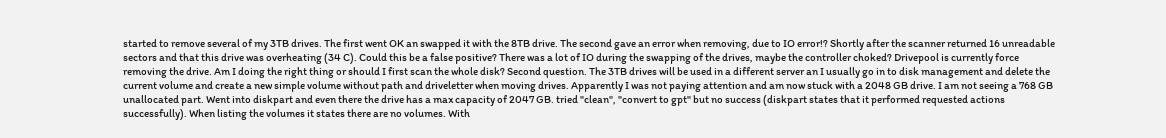started to remove several of my 3TB drives. The first went OK an swapped it with the 8TB drive. The second gave an error when removing, due to IO error!? Shortly after the scanner returned 16 unreadable sectors and that this drive was overheating (34 C). Could this be a false positive? There was a lot of IO during the swapping of the drives, maybe the controller choked? Drivepool is currently force removing the drive. Am I doing the right thing or should I first scan the whole disk? Second question. The 3TB drives will be used in a different server an I usually go in to disk management and delete the current volume and create a new simple volume without path and driveletter when moving drives. Apparently I was not paying attention and am now stuck with a 2048 GB drive. I am not seeing a 768 GB unallocated part. Went into diskpart and even there the drive has a max capacity of 2047 GB. tried "clean", "convert to gpt" but no success (diskpart states that it performed requested actions successfully). When listing the volumes it states there are no volumes. With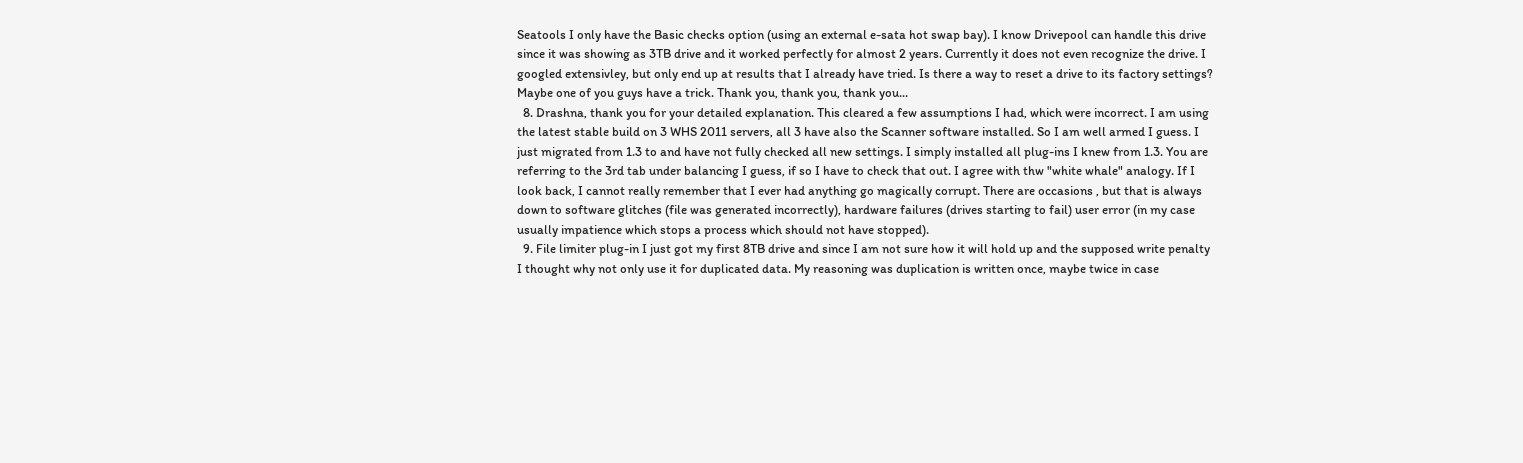Seatools I only have the Basic checks option (using an external e-sata hot swap bay). I know Drivepool can handle this drive since it was showing as 3TB drive and it worked perfectly for almost 2 years. Currently it does not even recognize the drive. I googled extensivley, but only end up at results that I already have tried. Is there a way to reset a drive to its factory settings? Maybe one of you guys have a trick. Thank you, thank you, thank you...
  8. Drashna, thank you for your detailed explanation. This cleared a few assumptions I had, which were incorrect. I am using the latest stable build on 3 WHS 2011 servers, all 3 have also the Scanner software installed. So I am well armed I guess. I just migrated from 1.3 to and have not fully checked all new settings. I simply installed all plug-ins I knew from 1.3. You are referring to the 3rd tab under balancing I guess, if so I have to check that out. I agree with thw "white whale" analogy. If I look back, I cannot really remember that I ever had anything go magically corrupt. There are occasions , but that is always down to software glitches (file was generated incorrectly), hardware failures (drives starting to fail) user error (in my case usually impatience which stops a process which should not have stopped).
  9. File limiter plug-in I just got my first 8TB drive and since I am not sure how it will hold up and the supposed write penalty I thought why not only use it for duplicated data. My reasoning was duplication is written once, maybe twice in case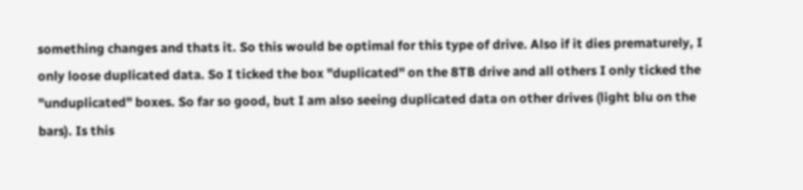something changes and thats it. So this would be optimal for this type of drive. Also if it dies prematurely, I only loose duplicated data. So I ticked the box "duplicated" on the 8TB drive and all others I only ticked the "unduplicated" boxes. So far so good, but I am also seeing duplicated data on other drives (light blu on the bars). Is this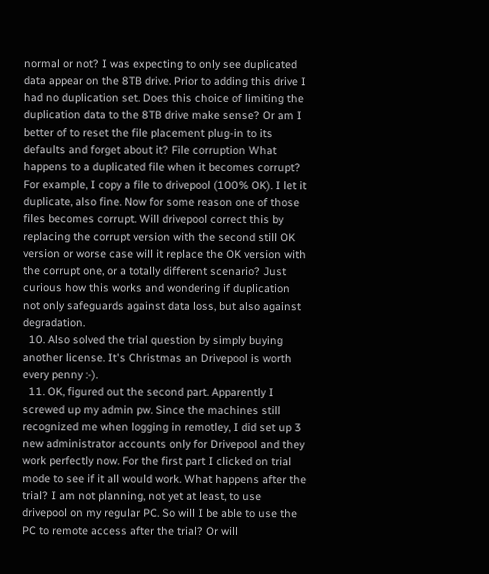normal or not? I was expecting to only see duplicated data appear on the 8TB drive. Prior to adding this drive I had no duplication set. Does this choice of limiting the duplication data to the 8TB drive make sense? Or am I better of to reset the file placement plug-in to its defaults and forget about it? File corruption What happens to a duplicated file when it becomes corrupt? For example, I copy a file to drivepool (100% OK). I let it duplicate, also fine. Now for some reason one of those files becomes corrupt. Will drivepool correct this by replacing the corrupt version with the second still OK version or worse case will it replace the OK version with the corrupt one, or a totally different scenario? Just curious how this works and wondering if duplication not only safeguards against data loss, but also against degradation.
  10. Also solved the trial question by simply buying another license. It's Christmas an Drivepool is worth every penny :-).
  11. OK, figured out the second part. Apparently I screwed up my admin pw. Since the machines still recognized me when logging in remotley, I did set up 3 new administrator accounts only for Drivepool and they work perfectly now. For the first part I clicked on trial mode to see if it all would work. What happens after the trial? I am not planning, not yet at least, to use drivepool on my regular PC. So will I be able to use the PC to remote access after the trial? Or will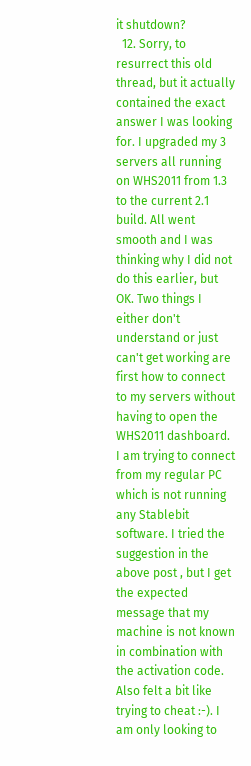it shutdown?
  12. Sorry, to resurrect this old thread, but it actually contained the exact answer I was looking for. I upgraded my 3 servers all running on WHS2011 from 1.3 to the current 2.1 build. All went smooth and I was thinking why I did not do this earlier, but OK. Two things I either don't understand or just can't get working are first how to connect to my servers without having to open the WHS2011 dashboard. I am trying to connect from my regular PC which is not running any Stablebit software. I tried the suggestion in the above post , but I get the expected message that my machine is not known in combination with the activation code. Also felt a bit like trying to cheat :-). I am only looking to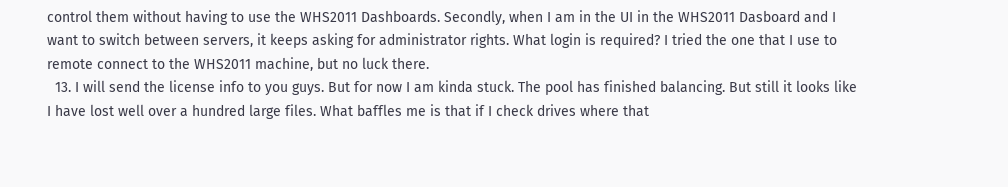control them without having to use the WHS2011 Dashboards. Secondly, when I am in the UI in the WHS2011 Dasboard and I want to switch between servers, it keeps asking for administrator rights. What login is required? I tried the one that I use to remote connect to the WHS2011 machine, but no luck there.
  13. I will send the license info to you guys. But for now I am kinda stuck. The pool has finished balancing. But still it looks like I have lost well over a hundred large files. What baffles me is that if I check drives where that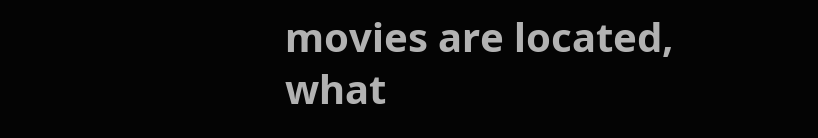movies are located, what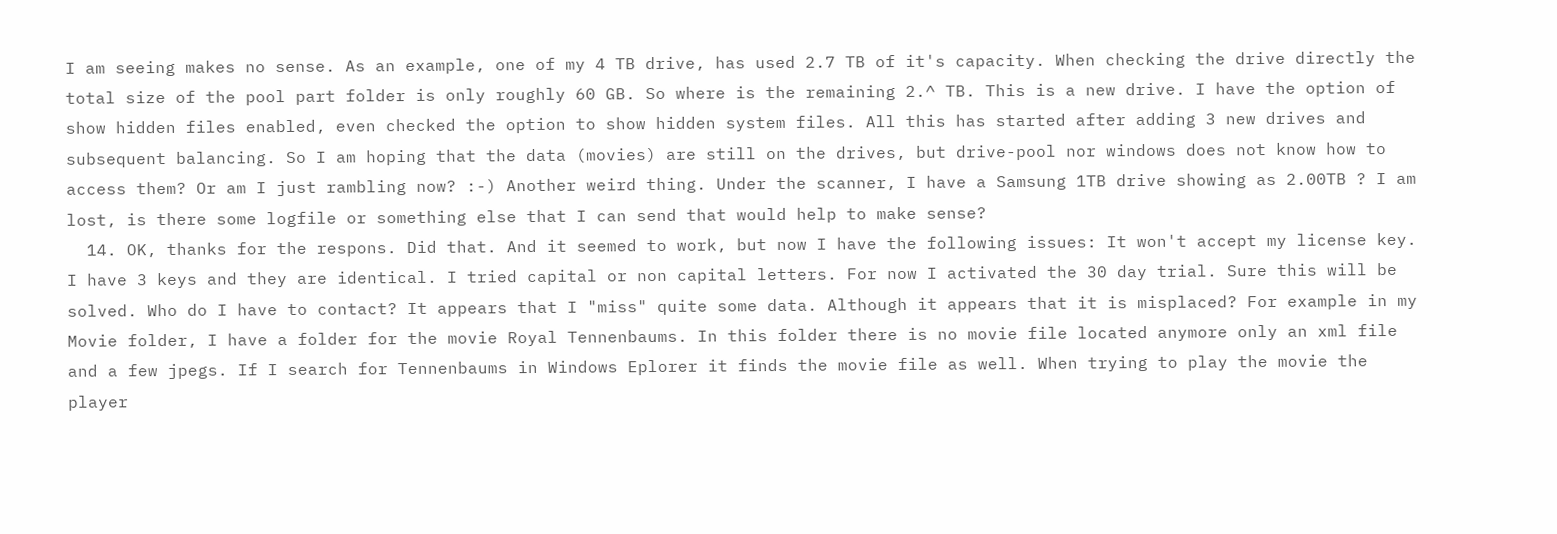I am seeing makes no sense. As an example, one of my 4 TB drive, has used 2.7 TB of it's capacity. When checking the drive directly the total size of the pool part folder is only roughly 60 GB. So where is the remaining 2.^ TB. This is a new drive. I have the option of show hidden files enabled, even checked the option to show hidden system files. All this has started after adding 3 new drives and subsequent balancing. So I am hoping that the data (movies) are still on the drives, but drive-pool nor windows does not know how to access them? Or am I just rambling now? :-) Another weird thing. Under the scanner, I have a Samsung 1TB drive showing as 2.00TB ? I am lost, is there some logfile or something else that I can send that would help to make sense?
  14. OK, thanks for the respons. Did that. And it seemed to work, but now I have the following issues: It won't accept my license key. I have 3 keys and they are identical. I tried capital or non capital letters. For now I activated the 30 day trial. Sure this will be solved. Who do I have to contact? It appears that I "miss" quite some data. Although it appears that it is misplaced? For example in my Movie folder, I have a folder for the movie Royal Tennenbaums. In this folder there is no movie file located anymore only an xml file and a few jpegs. If I search for Tennenbaums in Windows Eplorer it finds the movie file as well. When trying to play the movie the player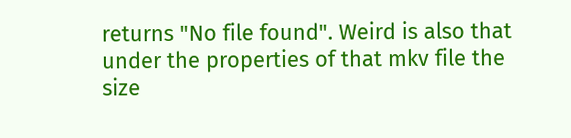returns "No file found". Weird is also that under the properties of that mkv file the size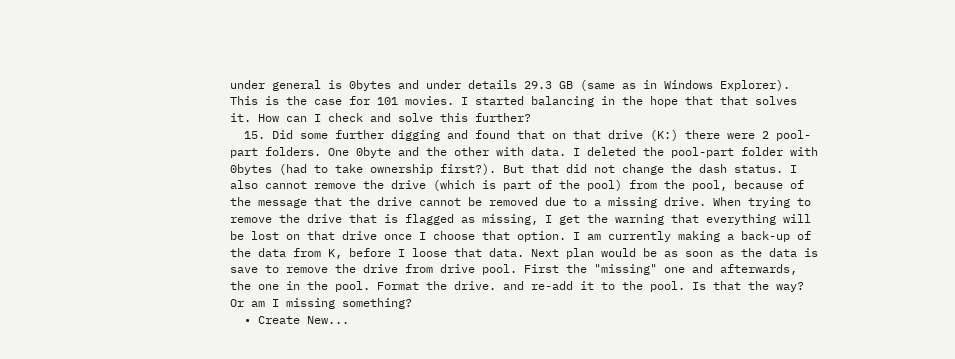under general is 0bytes and under details 29.3 GB (same as in Windows Explorer). This is the case for 101 movies. I started balancing in the hope that that solves it. How can I check and solve this further?
  15. Did some further digging and found that on that drive (K:) there were 2 pool-part folders. One 0byte and the other with data. I deleted the pool-part folder with 0bytes (had to take ownership first?). But that did not change the dash status. I also cannot remove the drive (which is part of the pool) from the pool, because of the message that the drive cannot be removed due to a missing drive. When trying to remove the drive that is flagged as missing, I get the warning that everything will be lost on that drive once I choose that option. I am currently making a back-up of the data from K, before I loose that data. Next plan would be as soon as the data is save to remove the drive from drive pool. First the "missing" one and afterwards, the one in the pool. Format the drive. and re-add it to the pool. Is that the way? Or am I missing something?
  • Create New...